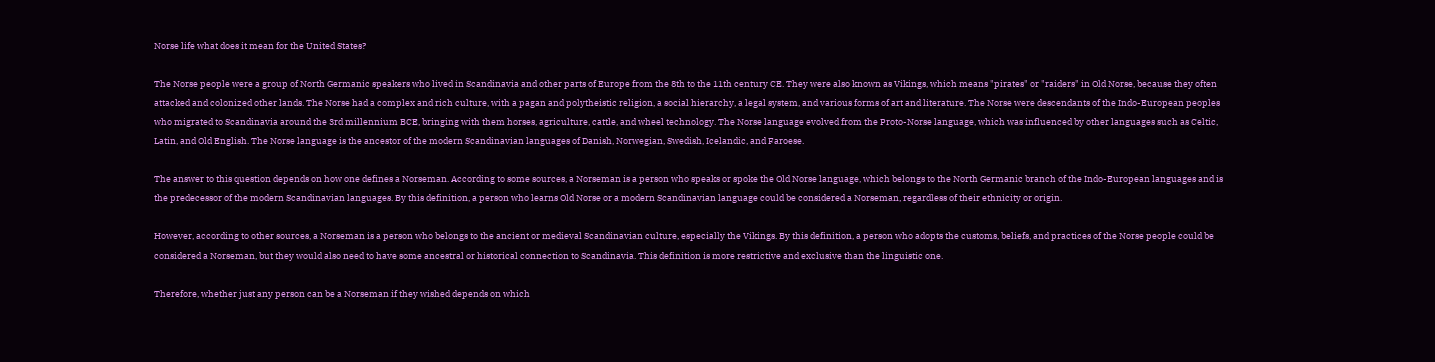Norse life what does it mean for the United States?

The Norse people were a group of North Germanic speakers who lived in Scandinavia and other parts of Europe from the 8th to the 11th century CE. They were also known as Vikings, which means "pirates" or "raiders" in Old Norse, because they often attacked and colonized other lands. The Norse had a complex and rich culture, with a pagan and polytheistic religion, a social hierarchy, a legal system, and various forms of art and literature. The Norse were descendants of the Indo-European peoples who migrated to Scandinavia around the 3rd millennium BCE, bringing with them horses, agriculture, cattle, and wheel technology. The Norse language evolved from the Proto-Norse language, which was influenced by other languages such as Celtic, Latin, and Old English. The Norse language is the ancestor of the modern Scandinavian languages of Danish, Norwegian, Swedish, Icelandic, and Faroese.

The answer to this question depends on how one defines a Norseman. According to some sources, a Norseman is a person who speaks or spoke the Old Norse language, which belongs to the North Germanic branch of the Indo-European languages and is the predecessor of the modern Scandinavian languages. By this definition, a person who learns Old Norse or a modern Scandinavian language could be considered a Norseman, regardless of their ethnicity or origin.

However, according to other sources, a Norseman is a person who belongs to the ancient or medieval Scandinavian culture, especially the Vikings. By this definition, a person who adopts the customs, beliefs, and practices of the Norse people could be considered a Norseman, but they would also need to have some ancestral or historical connection to Scandinavia. This definition is more restrictive and exclusive than the linguistic one.

Therefore, whether just any person can be a Norseman if they wished depends on which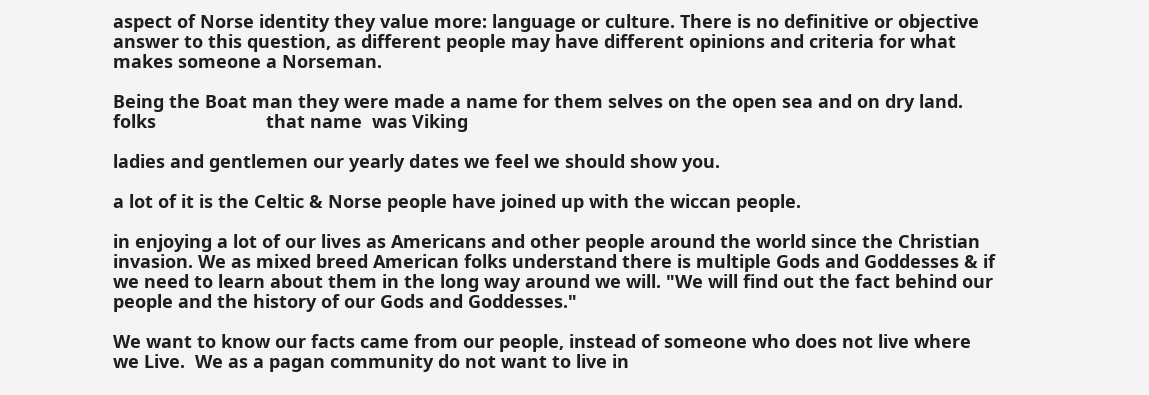aspect of Norse identity they value more: language or culture. There is no definitive or objective answer to this question, as different people may have different opinions and criteria for what makes someone a Norseman.

Being the Boat man they were made a name for them selves on the open sea and on dry land. folks                      that name  was Viking

ladies and gentlemen our yearly dates we feel we should show you.

a lot of it is the Celtic & Norse people have joined up with the wiccan people.

in enjoying a lot of our lives as Americans and other people around the world since the Christian invasion. We as mixed breed American folks understand there is multiple Gods and Goddesses & if we need to learn about them in the long way around we will. "We will find out the fact behind our people and the history of our Gods and Goddesses."

We want to know our facts came from our people, instead of someone who does not live where we Live.  We as a pagan community do not want to live in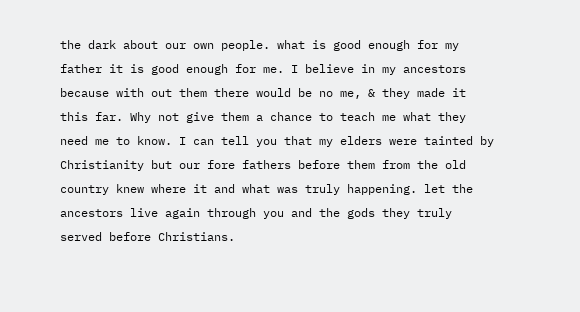the dark about our own people. what is good enough for my father it is good enough for me. I believe in my ancestors because with out them there would be no me, & they made it this far. Why not give them a chance to teach me what they need me to know. I can tell you that my elders were tainted by Christianity but our fore fathers before them from the old country knew where it and what was truly happening. let the ancestors live again through you and the gods they truly served before Christians.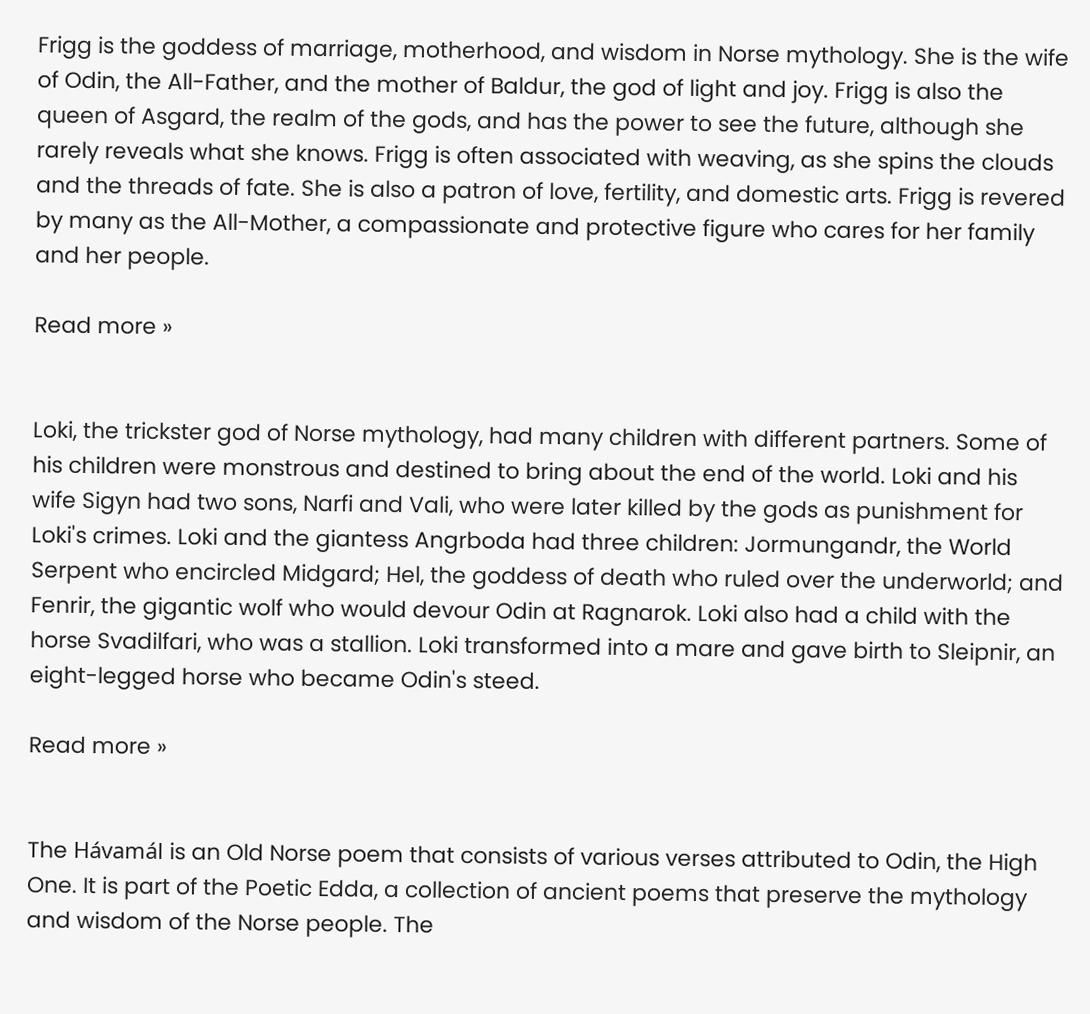Frigg is the goddess of marriage, motherhood, and wisdom in Norse mythology. She is the wife of Odin, the All-Father, and the mother of Baldur, the god of light and joy. Frigg is also the queen of Asgard, the realm of the gods, and has the power to see the future, although she rarely reveals what she knows. Frigg is often associated with weaving, as she spins the clouds and the threads of fate. She is also a patron of love, fertility, and domestic arts. Frigg is revered by many as the All-Mother, a compassionate and protective figure who cares for her family and her people.

Read more »


Loki, the trickster god of Norse mythology, had many children with different partners. Some of his children were monstrous and destined to bring about the end of the world. Loki and his wife Sigyn had two sons, Narfi and Vali, who were later killed by the gods as punishment for Loki's crimes. Loki and the giantess Angrboda had three children: Jormungandr, the World Serpent who encircled Midgard; Hel, the goddess of death who ruled over the underworld; and Fenrir, the gigantic wolf who would devour Odin at Ragnarok. Loki also had a child with the horse Svadilfari, who was a stallion. Loki transformed into a mare and gave birth to Sleipnir, an eight-legged horse who became Odin's steed.

Read more »


The Hávamál is an Old Norse poem that consists of various verses attributed to Odin, the High One. It is part of the Poetic Edda, a collection of ancient poems that preserve the mythology and wisdom of the Norse people. The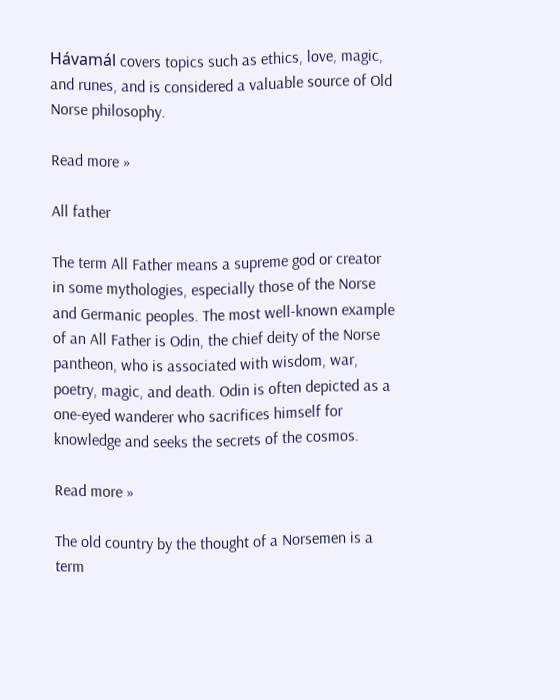Hávamál covers topics such as ethics, love, magic, and runes, and is considered a valuable source of Old Norse philosophy.

Read more »

All father

The term All Father means a supreme god or creator in some mythologies, especially those of the Norse and Germanic peoples. The most well-known example of an All Father is Odin, the chief deity of the Norse pantheon, who is associated with wisdom, war, poetry, magic, and death. Odin is often depicted as a one-eyed wanderer who sacrifices himself for knowledge and seeks the secrets of the cosmos.

Read more »

The old country by the thought of a Norsemen is a term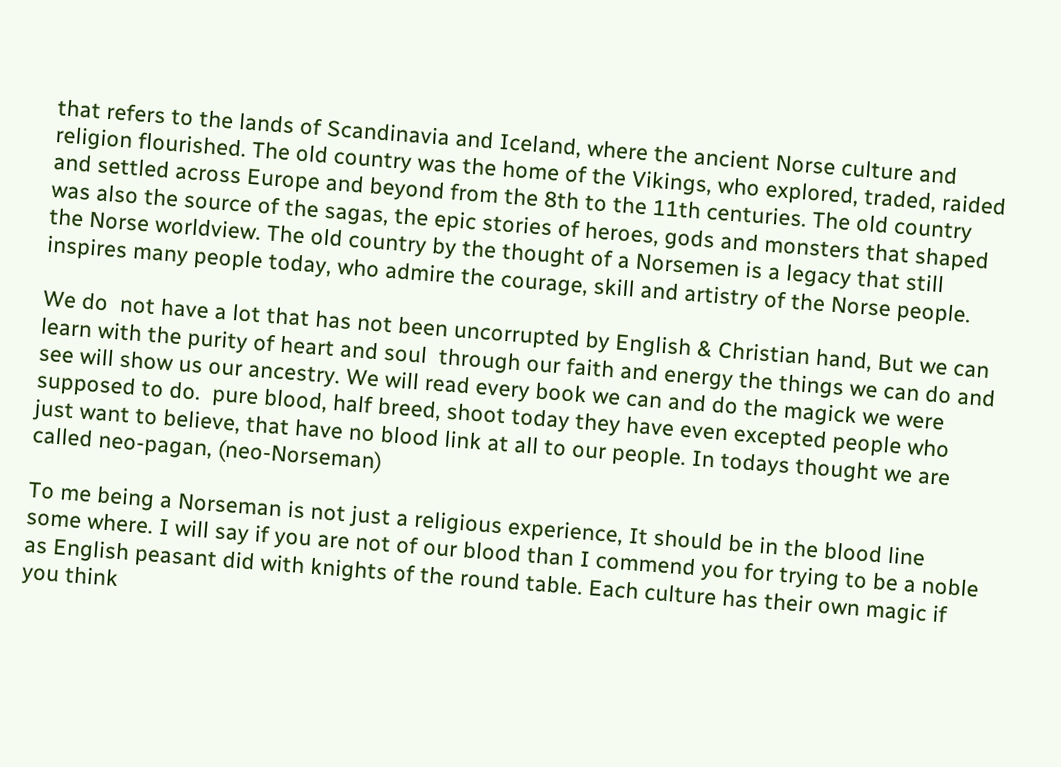that refers to the lands of Scandinavia and Iceland, where the ancient Norse culture and religion flourished. The old country was the home of the Vikings, who explored, traded, raided and settled across Europe and beyond from the 8th to the 11th centuries. The old country was also the source of the sagas, the epic stories of heroes, gods and monsters that shaped the Norse worldview. The old country by the thought of a Norsemen is a legacy that still inspires many people today, who admire the courage, skill and artistry of the Norse people.

We do  not have a lot that has not been uncorrupted by English & Christian hand, But we can learn with the purity of heart and soul  through our faith and energy the things we can do and see will show us our ancestry. We will read every book we can and do the magick we were supposed to do.  pure blood, half breed, shoot today they have even excepted people who just want to believe, that have no blood link at all to our people. In todays thought we are called neo-pagan, (neo-Norseman)

To me being a Norseman is not just a religious experience, It should be in the blood line some where. I will say if you are not of our blood than I commend you for trying to be a noble as English peasant did with knights of the round table. Each culture has their own magic if you think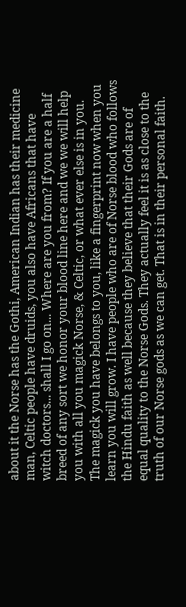about it the Norse has the Gothi, American Indian has their medicine man, Celtic people have druids, you also have Africans that have witch doctors... shall I go on... Where are you from? If you are a half breed of any sort we honor your blood line here and we we will help you with all you magick Norse, & Celtic, or what ever else is in you. The magick you have belongs to you, like a fingerprint now when you learn you will grow. I have people who are of Norse blood who follows the Hindu faith as well because they believe that their Gods are of equal quality to the Norse Gods. They actually feel it is as close to the truth of our Norse gods as we can get. That is in their personal faith.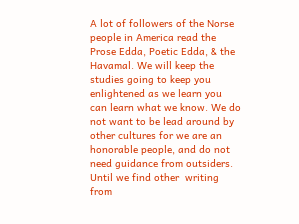A lot of followers of the Norse people in America read the Prose Edda, Poetic Edda, & the Havamal. We will keep the studies going to keep you enlightened as we learn you can learn what we know. We do not want to be lead around by other cultures for we are an honorable people, and do not need guidance from outsiders. Until we find other  writing from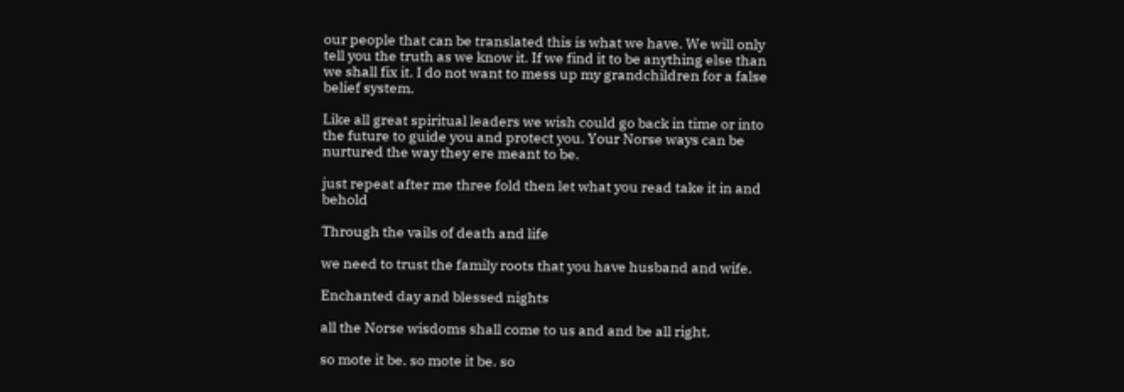our people that can be translated this is what we have. We will only tell you the truth as we know it. If we find it to be anything else than we shall fix it. I do not want to mess up my grandchildren for a false belief system.

Like all great spiritual leaders we wish could go back in time or into the future to guide you and protect you. Your Norse ways can be nurtured the way they ere meant to be.

just repeat after me three fold then let what you read take it in and behold

Through the vails of death and life

we need to trust the family roots that you have husband and wife.

Enchanted day and blessed nights

all the Norse wisdoms shall come to us and and be all right.

so mote it be. so mote it be. so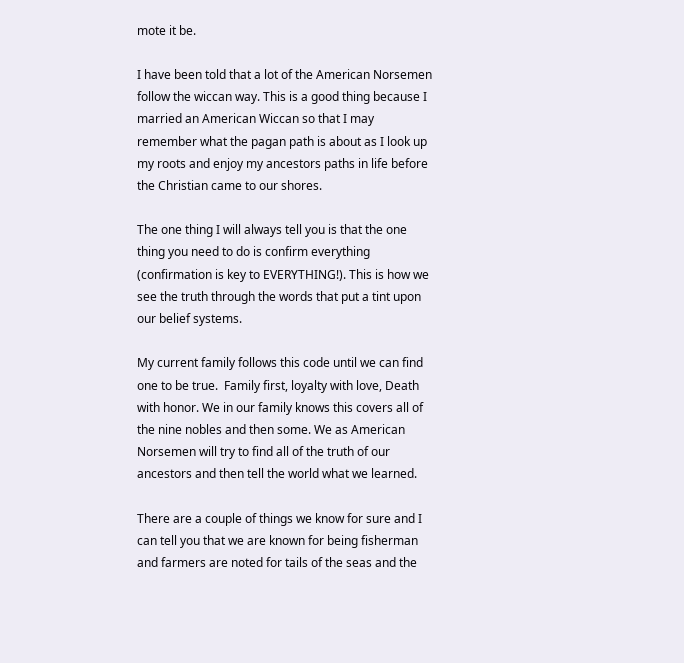mote it be.

I have been told that a lot of the American Norsemen follow the wiccan way. This is a good thing because I married an American Wiccan so that I may remember what the pagan path is about as I look up my roots and enjoy my ancestors paths in life before the Christian came to our shores.

The one thing I will always tell you is that the one thing you need to do is confirm everything (confirmation is key to EVERYTHING!). This is how we see the truth through the words that put a tint upon our belief systems.

My current family follows this code until we can find one to be true.  Family first, loyalty with love, Death with honor. We in our family knows this covers all of the nine nobles and then some. We as American Norsemen will try to find all of the truth of our ancestors and then tell the world what we learned.

There are a couple of things we know for sure and I can tell you that we are known for being fisherman and farmers are noted for tails of the seas and the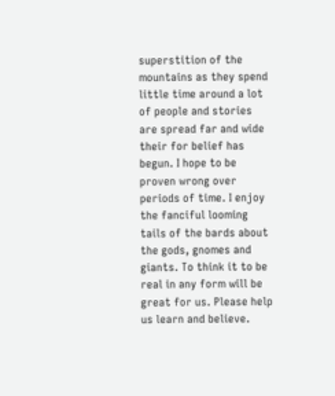superstition of the mountains as they spend little time around a lot of people and stories are spread far and wide their for belief has begun. I hope to be proven wrong over periods of time. I enjoy the fanciful looming tails of the bards about the gods, gnomes and giants. To think it to be real in any form will be great for us. Please help us learn and believe.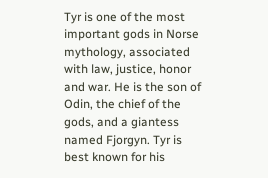Tyr is one of the most important gods in Norse mythology, associated with law, justice, honor and war. He is the son of Odin, the chief of the gods, and a giantess named Fjorgyn. Tyr is best known for his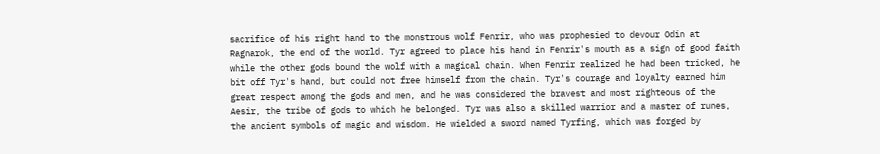sacrifice of his right hand to the monstrous wolf Fenrir, who was prophesied to devour Odin at Ragnarok, the end of the world. Tyr agreed to place his hand in Fenrir's mouth as a sign of good faith while the other gods bound the wolf with a magical chain. When Fenrir realized he had been tricked, he bit off Tyr's hand, but could not free himself from the chain. Tyr's courage and loyalty earned him great respect among the gods and men, and he was considered the bravest and most righteous of the Aesir, the tribe of gods to which he belonged. Tyr was also a skilled warrior and a master of runes, the ancient symbols of magic and wisdom. He wielded a sword named Tyrfing, which was forged by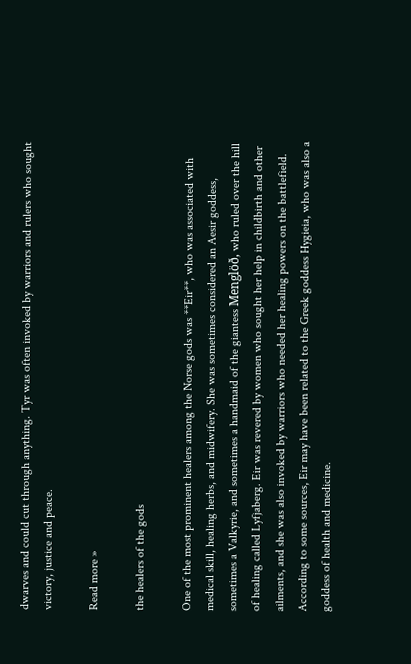dwarves and could cut through anything. Tyr was often invoked by warriors and rulers who sought victory, justice and peace.

Read more »

the healers of the gods

One of the most prominent healers among the Norse gods was **Eir**, who was associated with medical skill, healing herbs, and midwifery. She was sometimes considered an Aesir goddess, sometimes a Valkyrie, and sometimes a handmaid of the giantess Menglöð, who ruled over the hill of healing called Lyfjaberg. Eir was revered by women who sought her help in childbirth and other ailments, and she was also invoked by warriors who needed her healing powers on the battlefield. According to some sources, Eir may have been related to the Greek goddess Hygieia, who was also a goddess of health and medicine.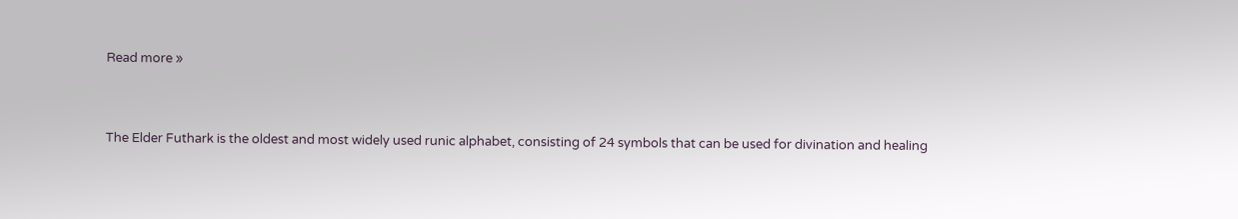Read more »


The Elder Futhark is the oldest and most widely used runic alphabet, consisting of 24 symbols that can be used for divination and healing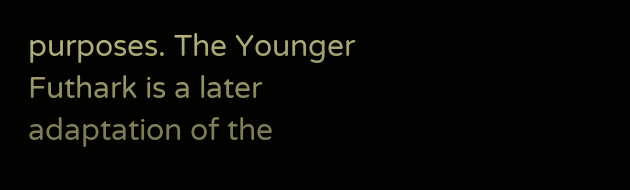purposes. The Younger Futhark is a later adaptation of the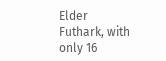Elder Futhark, with only 16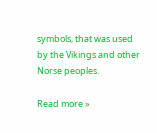symbols, that was used by the Vikings and other Norse peoples.

Read more »